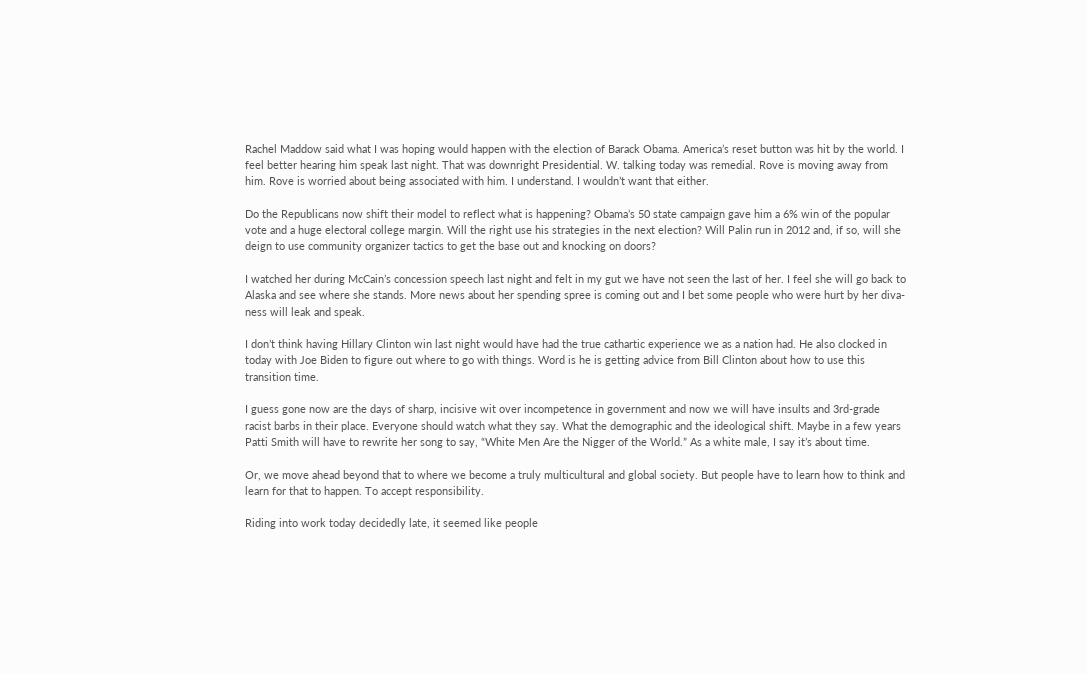Rachel Maddow said what I was hoping would happen with the election of Barack Obama. America’s reset button was hit by the world. I feel better hearing him speak last night. That was downright Presidential. W. talking today was remedial. Rove is moving away from him. Rove is worried about being associated with him. I understand. I wouldn’t want that either.

Do the Republicans now shift their model to reflect what is happening? Obama’s 50 state campaign gave him a 6% win of the popular vote and a huge electoral college margin. Will the right use his strategies in the next election? Will Palin run in 2012 and, if so, will she deign to use community organizer tactics to get the base out and knocking on doors?

I watched her during McCain’s concession speech last night and felt in my gut we have not seen the last of her. I feel she will go back to Alaska and see where she stands. More news about her spending spree is coming out and I bet some people who were hurt by her diva-ness will leak and speak.

I don’t think having Hillary Clinton win last night would have had the true cathartic experience we as a nation had. He also clocked in today with Joe Biden to figure out where to go with things. Word is he is getting advice from Bill Clinton about how to use this transition time.

I guess gone now are the days of sharp, incisive wit over incompetence in government and now we will have insults and 3rd-grade racist barbs in their place. Everyone should watch what they say. What the demographic and the ideological shift. Maybe in a few years Patti Smith will have to rewrite her song to say, “White Men Are the Nigger of the World.” As a white male, I say it’s about time.

Or, we move ahead beyond that to where we become a truly multicultural and global society. But people have to learn how to think and learn for that to happen. To accept responsibility.

Riding into work today decidedly late, it seemed like people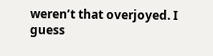weren’t that overjoyed. I guess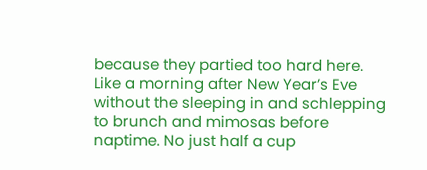because they partied too hard here. Like a morning after New Year’s Eve without the sleeping in and schlepping to brunch and mimosas before naptime. No just half a cup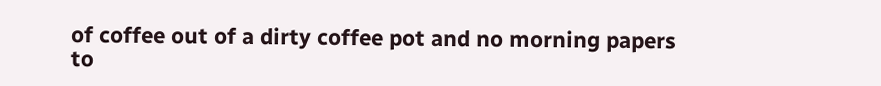of coffee out of a dirty coffee pot and no morning papers to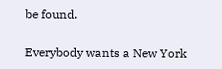be found.

Everybody wants a New York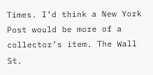Times. I’d think a New York Post would be more of a collector’s item. The Wall St.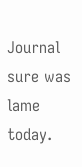Journal sure was lame today.